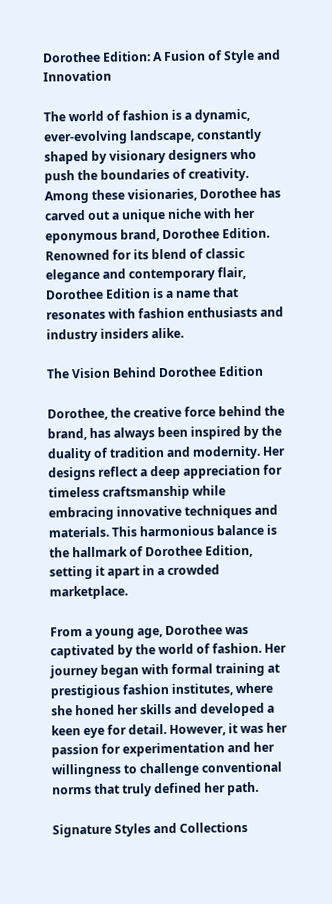Dorothee Edition: A Fusion of Style and Innovation

The world of fashion is a dynamic, ever-evolving landscape, constantly shaped by visionary designers who push the boundaries of creativity. Among these visionaries, Dorothee has carved out a unique niche with her eponymous brand, Dorothee Edition. Renowned for its blend of classic elegance and contemporary flair, Dorothee Edition is a name that resonates with fashion enthusiasts and industry insiders alike.

The Vision Behind Dorothee Edition

Dorothee, the creative force behind the brand, has always been inspired by the duality of tradition and modernity. Her designs reflect a deep appreciation for timeless craftsmanship while embracing innovative techniques and materials. This harmonious balance is the hallmark of Dorothee Edition, setting it apart in a crowded marketplace.

From a young age, Dorothee was captivated by the world of fashion. Her journey began with formal training at prestigious fashion institutes, where she honed her skills and developed a keen eye for detail. However, it was her passion for experimentation and her willingness to challenge conventional norms that truly defined her path.

Signature Styles and Collections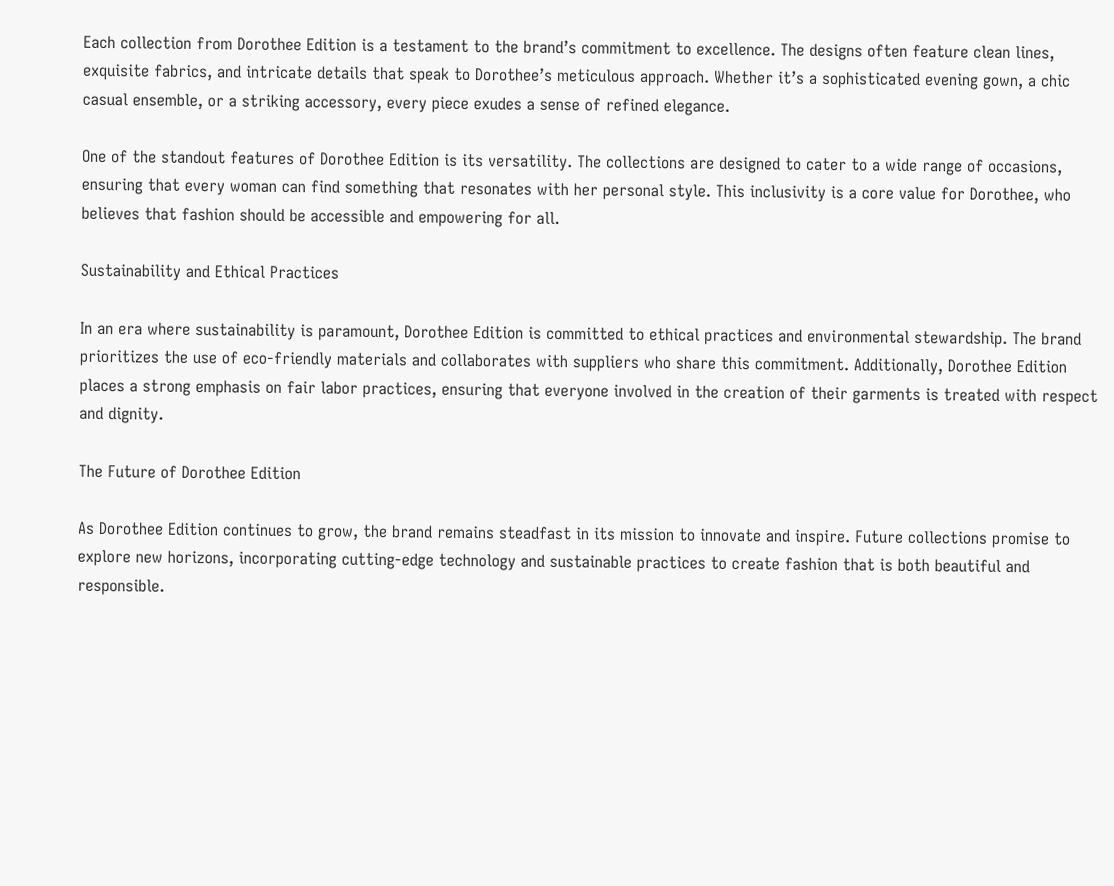Each collection from Dorothee Edition is a testament to the brand’s commitment to excellence. The designs often feature clean lines, exquisite fabrics, and intricate details that speak to Dorothee’s meticulous approach. Whether it’s a sophisticated evening gown, a chic casual ensemble, or a striking accessory, every piece exudes a sense of refined elegance.

One of the standout features of Dorothee Edition is its versatility. The collections are designed to cater to a wide range of occasions, ensuring that every woman can find something that resonates with her personal style. This inclusivity is a core value for Dorothee, who believes that fashion should be accessible and empowering for all.

Sustainability and Ethical Practices

In an era where sustainability is paramount, Dorothee Edition is committed to ethical practices and environmental stewardship. The brand prioritizes the use of eco-friendly materials and collaborates with suppliers who share this commitment. Additionally, Dorothee Edition places a strong emphasis on fair labor practices, ensuring that everyone involved in the creation of their garments is treated with respect and dignity.

The Future of Dorothee Edition

As Dorothee Edition continues to grow, the brand remains steadfast in its mission to innovate and inspire. Future collections promise to explore new horizons, incorporating cutting-edge technology and sustainable practices to create fashion that is both beautiful and responsible.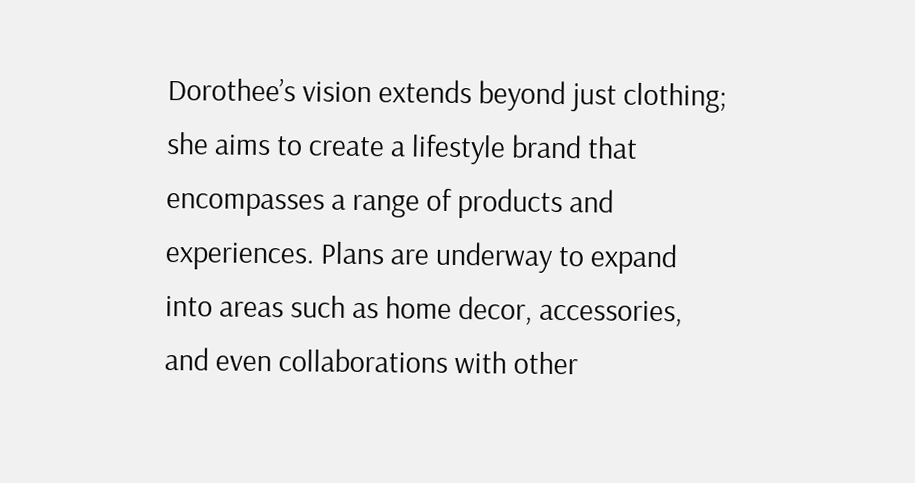Dorothee’s vision extends beyond just clothing; she aims to create a lifestyle brand that encompasses a range of products and experiences. Plans are underway to expand into areas such as home decor, accessories, and even collaborations with other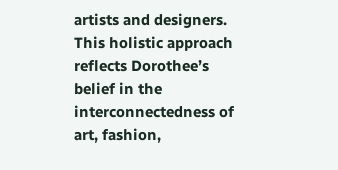artists and designers. This holistic approach reflects Dorothee’s belief in the interconnectedness of art, fashion,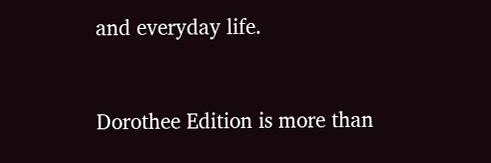and everyday life.


Dorothee Edition is more than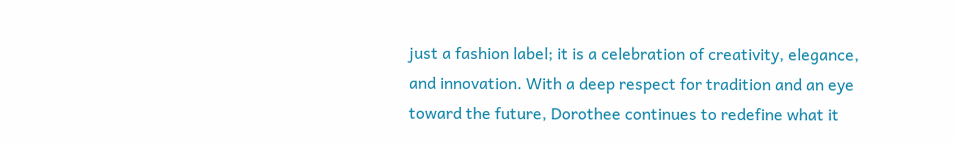just a fashion label; it is a celebration of creativity, elegance, and innovation. With a deep respect for tradition and an eye toward the future, Dorothee continues to redefine what it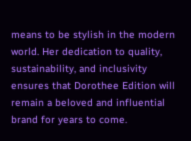means to be stylish in the modern world. Her dedication to quality, sustainability, and inclusivity ensures that Dorothee Edition will remain a beloved and influential brand for years to come.